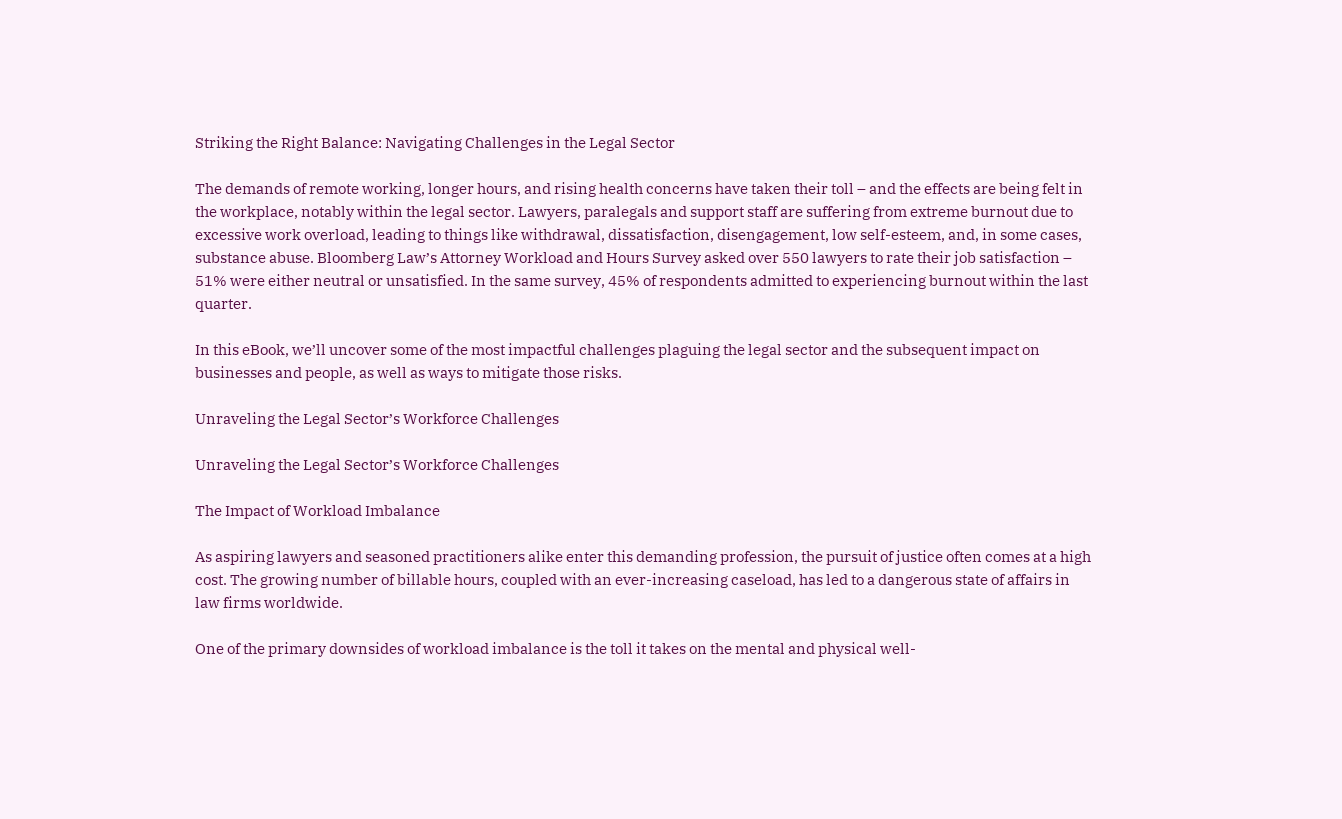Striking the Right Balance: Navigating Challenges in the Legal Sector

The demands of remote working, longer hours, and rising health concerns have taken their toll – and the effects are being felt in the workplace, notably within the legal sector. Lawyers, paralegals and support staff are suffering from extreme burnout due to excessive work overload, leading to things like withdrawal, dissatisfaction, disengagement, low self-esteem, and, in some cases, substance abuse. Bloomberg Law’s Attorney Workload and Hours Survey asked over 550 lawyers to rate their job satisfaction – 51% were either neutral or unsatisfied. In the same survey, 45% of respondents admitted to experiencing burnout within the last quarter.

In this eBook, we’ll uncover some of the most impactful challenges plaguing the legal sector and the subsequent impact on businesses and people, as well as ways to mitigate those risks.

Unraveling the Legal Sector’s Workforce Challenges

Unraveling the Legal Sector’s Workforce Challenges

The Impact of Workload Imbalance

As aspiring lawyers and seasoned practitioners alike enter this demanding profession, the pursuit of justice often comes at a high cost. The growing number of billable hours, coupled with an ever-increasing caseload, has led to a dangerous state of affairs in law firms worldwide.

One of the primary downsides of workload imbalance is the toll it takes on the mental and physical well-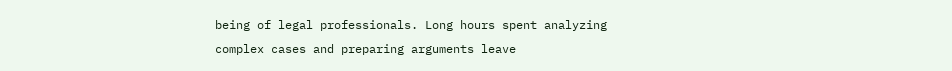being of legal professionals. Long hours spent analyzing complex cases and preparing arguments leave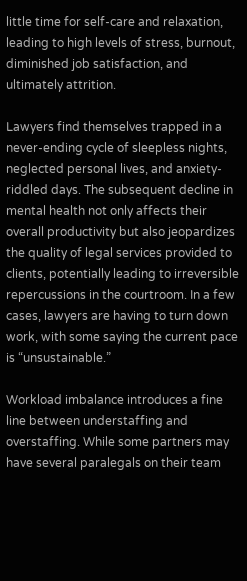little time for self-care and relaxation, leading to high levels of stress, burnout, diminished job satisfaction, and ultimately attrition.

Lawyers find themselves trapped in a never-ending cycle of sleepless nights, neglected personal lives, and anxiety-riddled days. The subsequent decline in mental health not only affects their overall productivity but also jeopardizes the quality of legal services provided to clients, potentially leading to irreversible repercussions in the courtroom. In a few cases, lawyers are having to turn down work, with some saying the current pace is “unsustainable.”

Workload imbalance introduces a fine line between understaffing and overstaffing. While some partners may have several paralegals on their team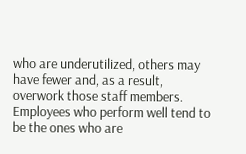who are underutilized, others may have fewer and, as a result, overwork those staff members. Employees who perform well tend to be the ones who are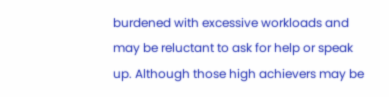burdened with excessive workloads and may be reluctant to ask for help or speak up. Although those high achievers may be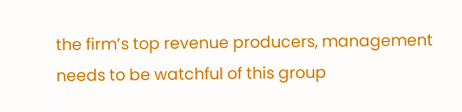the firm’s top revenue producers, management needs to be watchful of this group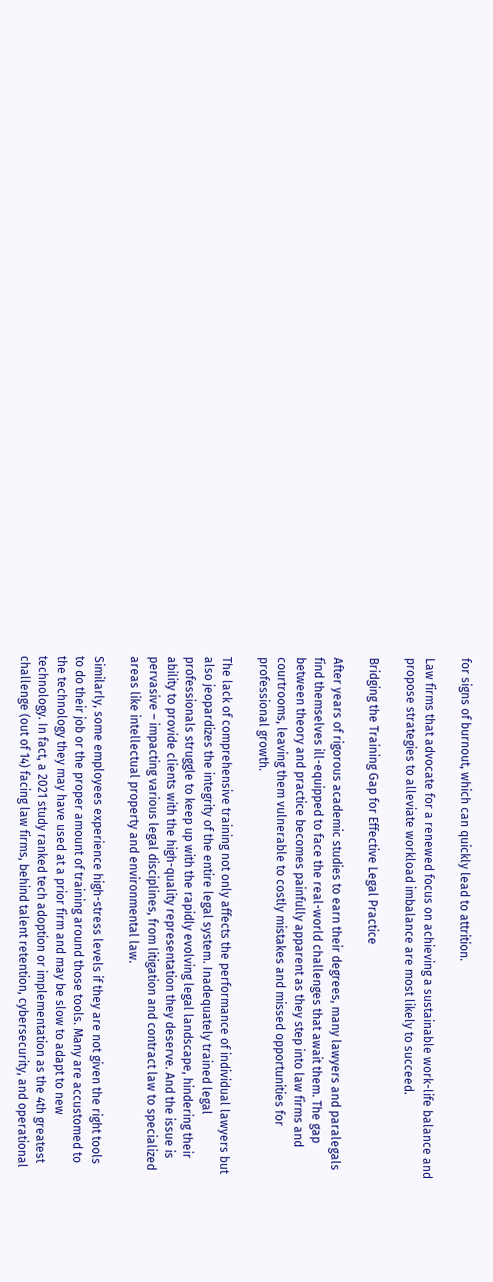for signs of burnout, which can quickly lead to attrition.

Law firms that advocate for a renewed focus on achieving a sustainable work-life balance and propose strategies to alleviate workload imbalance are most likely to succeed.

Bridging the Training Gap for Effective Legal Practice

After years of rigorous academic studies to earn their degrees, many lawyers and paralegals find themselves ill-equipped to face the real-world challenges that await them. The gap between theory and practice becomes painfully apparent as they step into law firms and courtrooms, leaving them vulnerable to costly mistakes and missed opportunities for professional growth.

The lack of comprehensive training not only affects the performance of individual lawyers but also jeopardizes the integrity of the entire legal system. Inadequately trained legal professionals struggle to keep up with the rapidly evolving legal landscape, hindering their ability to provide clients with the high-quality representation they deserve. And the issue is pervasive – impacting various legal disciplines, from litigation and contract law to specialized areas like intellectual property and environmental law.

Similarly, some employees experience high-stress levels if they are not given the right tools to do their job or the proper amount of training around those tools. Many are accustomed to the technology they may have used at a prior firm and may be slow to adapt to new technology. In fact, a 2021 study ranked tech adoption or implementation as the 4th greatest challenge (out of 14) facing law firms, behind talent retention, cybersecurity, and operational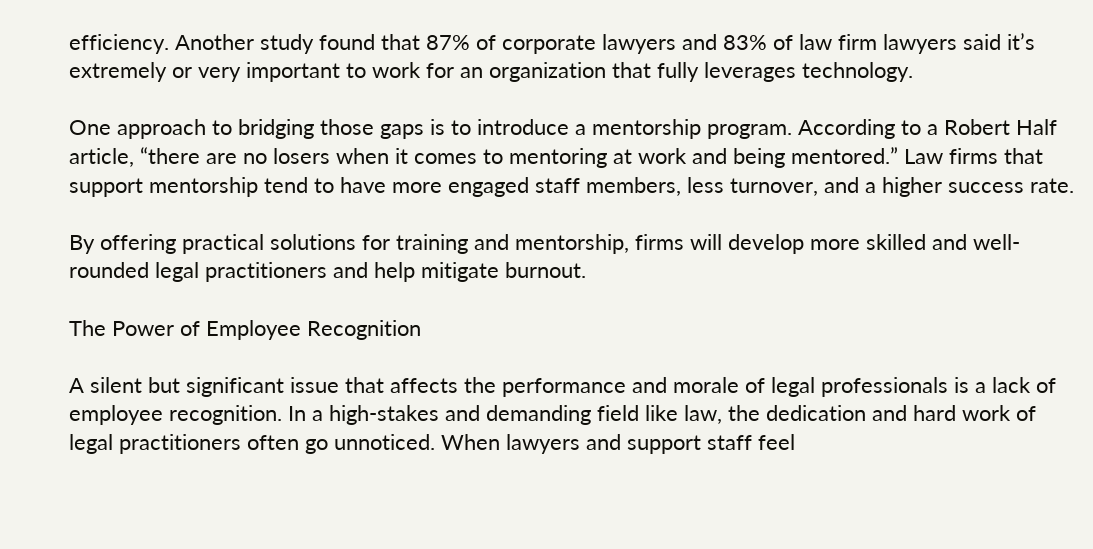efficiency. Another study found that 87% of corporate lawyers and 83% of law firm lawyers said it’s extremely or very important to work for an organization that fully leverages technology.

One approach to bridging those gaps is to introduce a mentorship program. According to a Robert Half article, “there are no losers when it comes to mentoring at work and being mentored.” Law firms that support mentorship tend to have more engaged staff members, less turnover, and a higher success rate.

By offering practical solutions for training and mentorship, firms will develop more skilled and well-rounded legal practitioners and help mitigate burnout.

The Power of Employee Recognition

A silent but significant issue that affects the performance and morale of legal professionals is a lack of employee recognition. In a high-stakes and demanding field like law, the dedication and hard work of legal practitioners often go unnoticed. When lawyers and support staff feel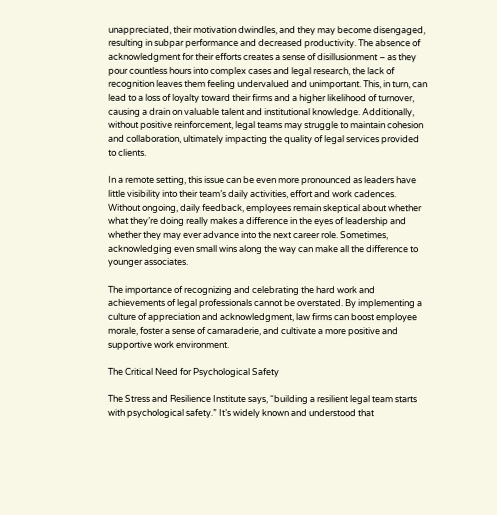unappreciated, their motivation dwindles, and they may become disengaged, resulting in subpar performance and decreased productivity. The absence of acknowledgment for their efforts creates a sense of disillusionment – as they pour countless hours into complex cases and legal research, the lack of recognition leaves them feeling undervalued and unimportant. This, in turn, can lead to a loss of loyalty toward their firms and a higher likelihood of turnover, causing a drain on valuable talent and institutional knowledge. Additionally, without positive reinforcement, legal teams may struggle to maintain cohesion and collaboration, ultimately impacting the quality of legal services provided to clients.

In a remote setting, this issue can be even more pronounced as leaders have little visibility into their team’s daily activities, effort and work cadences. Without ongoing, daily feedback, employees remain skeptical about whether what they’re doing really makes a difference in the eyes of leadership and whether they may ever advance into the next career role. Sometimes, acknowledging even small wins along the way can make all the difference to younger associates.

The importance of recognizing and celebrating the hard work and achievements of legal professionals cannot be overstated. By implementing a culture of appreciation and acknowledgment, law firms can boost employee morale, foster a sense of camaraderie, and cultivate a more positive and supportive work environment.

The Critical Need for Psychological Safety

The Stress and Resilience Institute says, “building a resilient legal team starts with psychological safety.” It’s widely known and understood that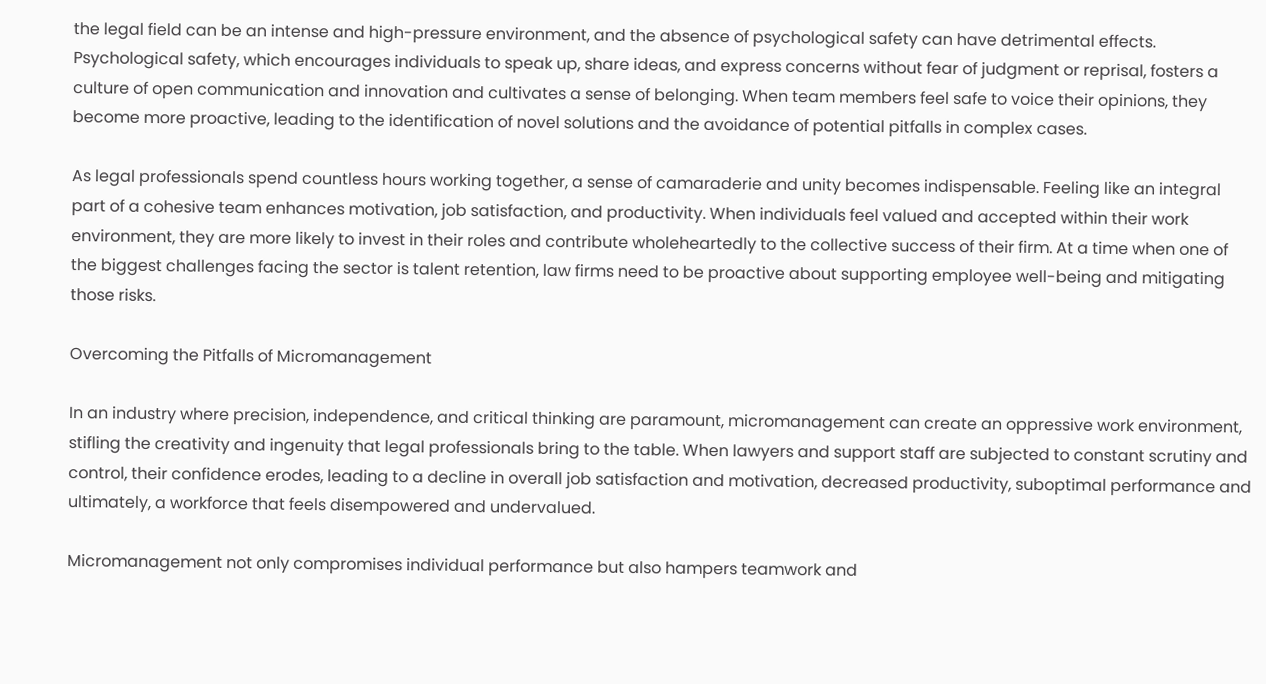the legal field can be an intense and high-pressure environment, and the absence of psychological safety can have detrimental effects. Psychological safety, which encourages individuals to speak up, share ideas, and express concerns without fear of judgment or reprisal, fosters a culture of open communication and innovation and cultivates a sense of belonging. When team members feel safe to voice their opinions, they become more proactive, leading to the identification of novel solutions and the avoidance of potential pitfalls in complex cases.

As legal professionals spend countless hours working together, a sense of camaraderie and unity becomes indispensable. Feeling like an integral part of a cohesive team enhances motivation, job satisfaction, and productivity. When individuals feel valued and accepted within their work environment, they are more likely to invest in their roles and contribute wholeheartedly to the collective success of their firm. At a time when one of the biggest challenges facing the sector is talent retention, law firms need to be proactive about supporting employee well-being and mitigating those risks.

Overcoming the Pitfalls of Micromanagement

In an industry where precision, independence, and critical thinking are paramount, micromanagement can create an oppressive work environment, stifling the creativity and ingenuity that legal professionals bring to the table. When lawyers and support staff are subjected to constant scrutiny and control, their confidence erodes, leading to a decline in overall job satisfaction and motivation, decreased productivity, suboptimal performance and ultimately, a workforce that feels disempowered and undervalued.

Micromanagement not only compromises individual performance but also hampers teamwork and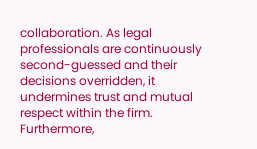collaboration. As legal professionals are continuously second-guessed and their decisions overridden, it undermines trust and mutual respect within the firm. Furthermore,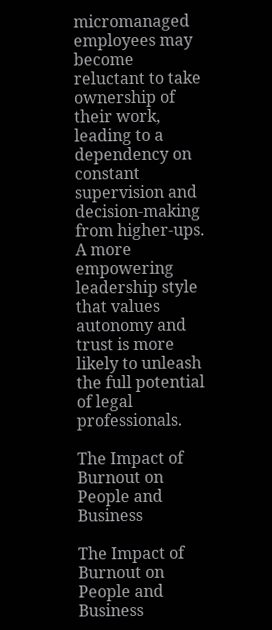micromanaged employees may become reluctant to take ownership of their work, leading to a dependency on constant supervision and decision-making from higher-ups. A more empowering leadership style that values autonomy and trust is more likely to unleash the full potential of legal professionals.

The Impact of Burnout on People and Business

The Impact of Burnout on People and Business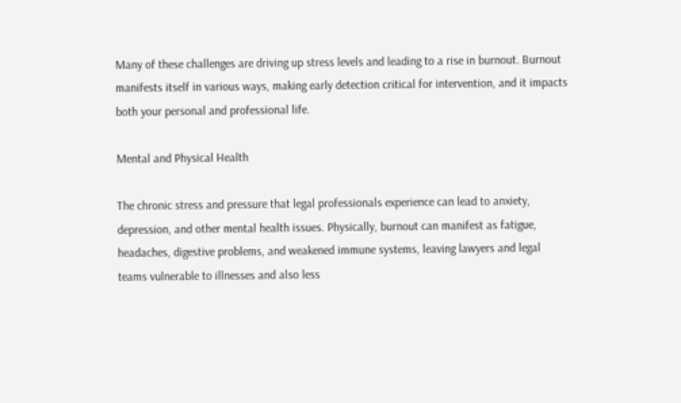Many of these challenges are driving up stress levels and leading to a rise in burnout. Burnout manifests itself in various ways, making early detection critical for intervention, and it impacts both your personal and professional life.

Mental and Physical Health

The chronic stress and pressure that legal professionals experience can lead to anxiety, depression, and other mental health issues. Physically, burnout can manifest as fatigue, headaches, digestive problems, and weakened immune systems, leaving lawyers and legal teams vulnerable to illnesses and also less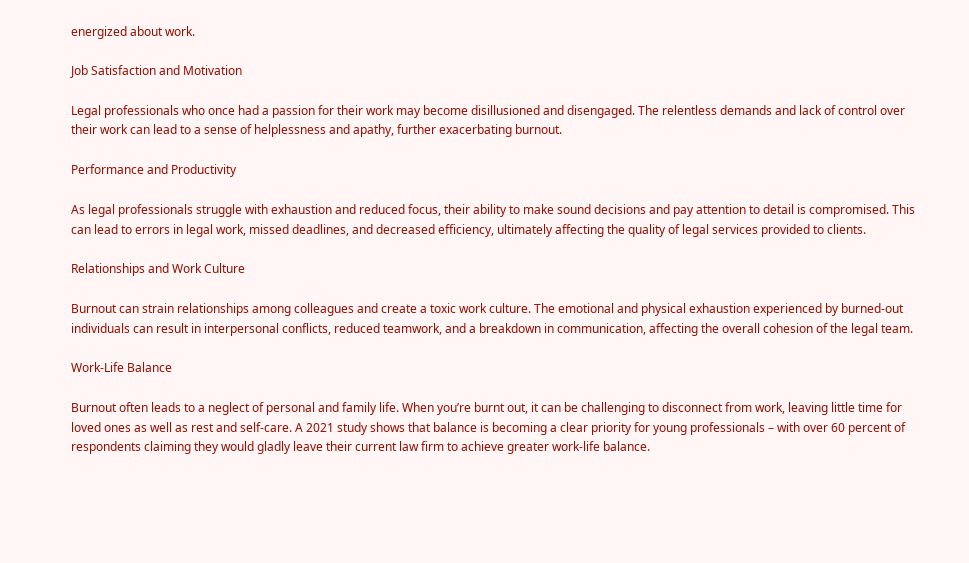energized about work.

Job Satisfaction and Motivation

Legal professionals who once had a passion for their work may become disillusioned and disengaged. The relentless demands and lack of control over their work can lead to a sense of helplessness and apathy, further exacerbating burnout.

Performance and Productivity

As legal professionals struggle with exhaustion and reduced focus, their ability to make sound decisions and pay attention to detail is compromised. This can lead to errors in legal work, missed deadlines, and decreased efficiency, ultimately affecting the quality of legal services provided to clients.

Relationships and Work Culture

Burnout can strain relationships among colleagues and create a toxic work culture. The emotional and physical exhaustion experienced by burned-out individuals can result in interpersonal conflicts, reduced teamwork, and a breakdown in communication, affecting the overall cohesion of the legal team.

Work-Life Balance

Burnout often leads to a neglect of personal and family life. When you’re burnt out, it can be challenging to disconnect from work, leaving little time for loved ones as well as rest and self-care. A 2021 study shows that balance is becoming a clear priority for young professionals – with over 60 percent of respondents claiming they would gladly leave their current law firm to achieve greater work-life balance.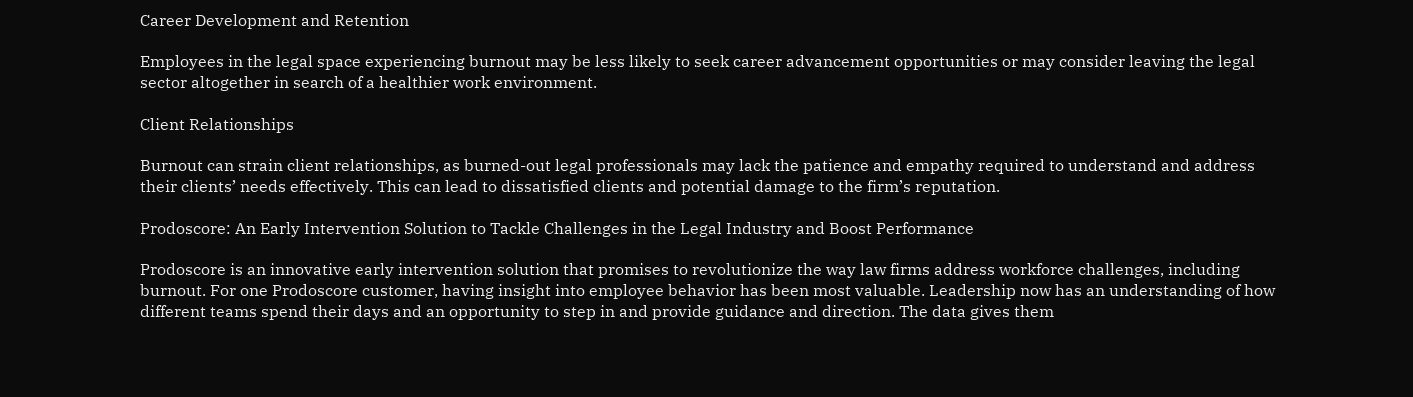Career Development and Retention

Employees in the legal space experiencing burnout may be less likely to seek career advancement opportunities or may consider leaving the legal sector altogether in search of a healthier work environment.

Client Relationships

Burnout can strain client relationships, as burned-out legal professionals may lack the patience and empathy required to understand and address their clients’ needs effectively. This can lead to dissatisfied clients and potential damage to the firm’s reputation.

Prodoscore: An Early Intervention Solution to Tackle Challenges in the Legal Industry and Boost Performance

Prodoscore is an innovative early intervention solution that promises to revolutionize the way law firms address workforce challenges, including burnout. For one Prodoscore customer, having insight into employee behavior has been most valuable. Leadership now has an understanding of how different teams spend their days and an opportunity to step in and provide guidance and direction. The data gives them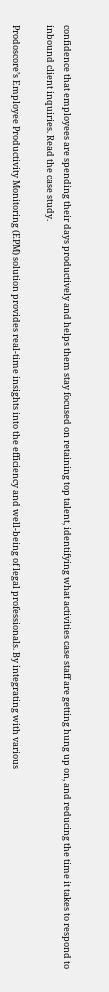confidence that employees are spending their days productively and helps them stay focused on retaining top talent, identifying what activities case staff are getting hung up on, and reducing the time it takes to respond to inbound client inquiries. Read the case study.

Prodoscore’s Employee Productivity Monitoring (EPM) solution provides real-time insights into the efficiency and well-being of legal professionals. By integrating with various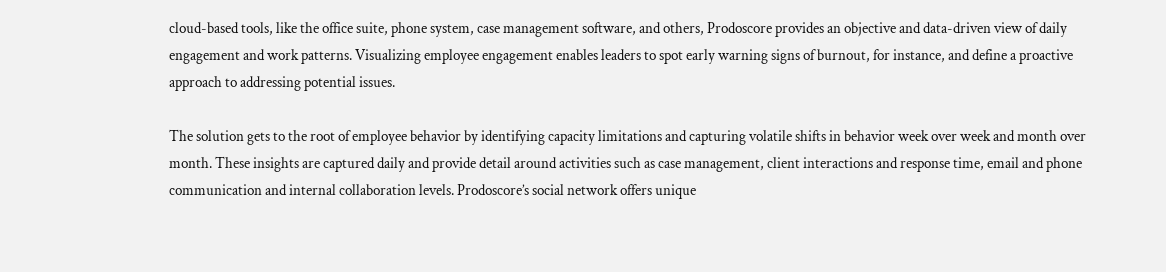cloud-based tools, like the office suite, phone system, case management software, and others, Prodoscore provides an objective and data-driven view of daily engagement and work patterns. Visualizing employee engagement enables leaders to spot early warning signs of burnout, for instance, and define a proactive approach to addressing potential issues.

The solution gets to the root of employee behavior by identifying capacity limitations and capturing volatile shifts in behavior week over week and month over month. These insights are captured daily and provide detail around activities such as case management, client interactions and response time, email and phone communication and internal collaboration levels. Prodoscore’s social network offers unique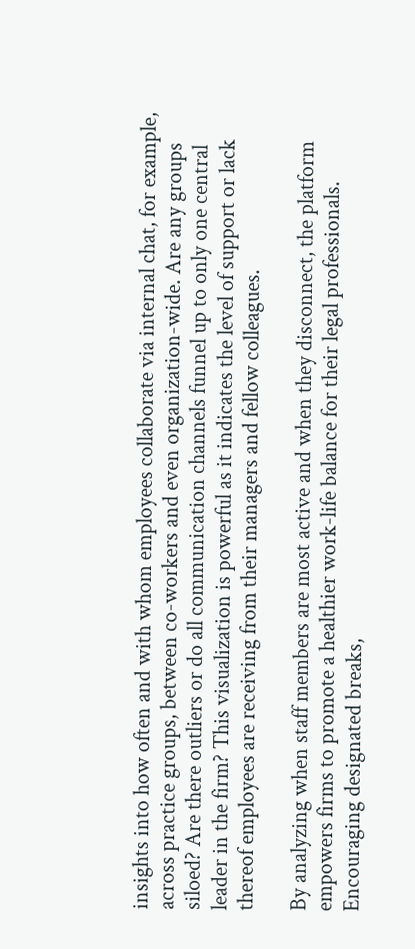insights into how often and with whom employees collaborate via internal chat, for example, across practice groups, between co-workers and even organization-wide. Are any groups siloed? Are there outliers or do all communication channels funnel up to only one central leader in the firm? This visualization is powerful as it indicates the level of support or lack thereof employees are receiving from their managers and fellow colleagues.

By analyzing when staff members are most active and when they disconnect, the platform empowers firms to promote a healthier work-life balance for their legal professionals. Encouraging designated breaks,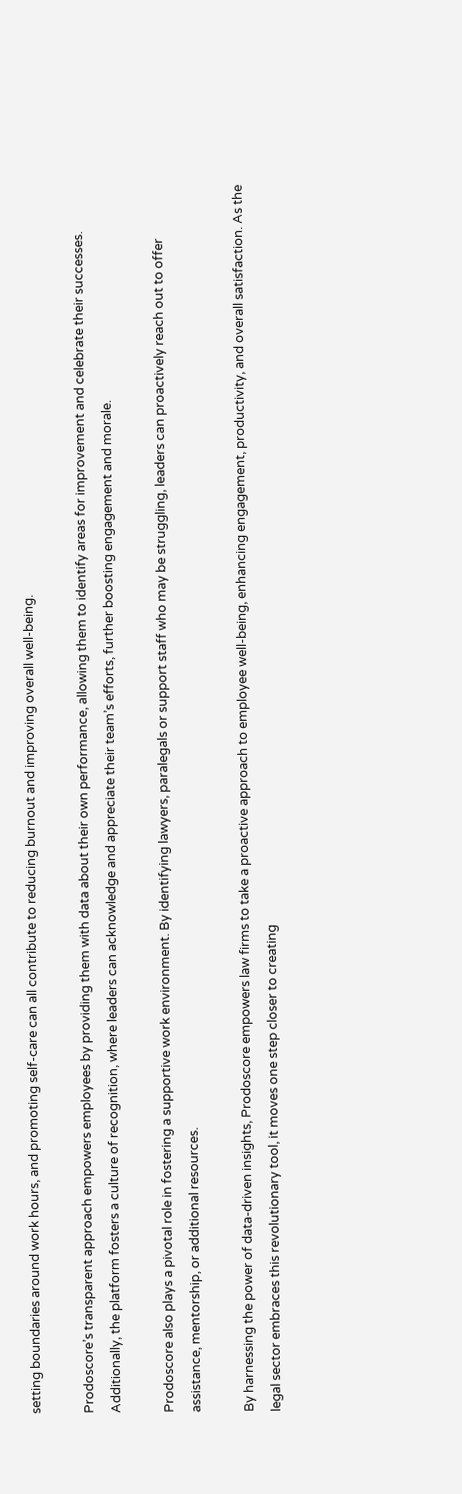setting boundaries around work hours, and promoting self-care can all contribute to reducing burnout and improving overall well-being.

Prodoscore’s transparent approach empowers employees by providing them with data about their own performance, allowing them to identify areas for improvement and celebrate their successes. Additionally, the platform fosters a culture of recognition, where leaders can acknowledge and appreciate their team’s efforts, further boosting engagement and morale.

Prodoscore also plays a pivotal role in fostering a supportive work environment. By identifying lawyers, paralegals or support staff who may be struggling, leaders can proactively reach out to offer assistance, mentorship, or additional resources.

By harnessing the power of data-driven insights, Prodoscore empowers law firms to take a proactive approach to employee well-being, enhancing engagement, productivity, and overall satisfaction. As the legal sector embraces this revolutionary tool, it moves one step closer to creating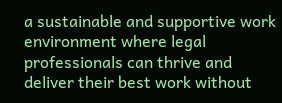a sustainable and supportive work environment where legal professionals can thrive and deliver their best work without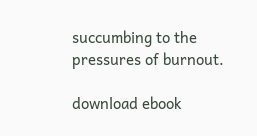succumbing to the pressures of burnout.

download ebook